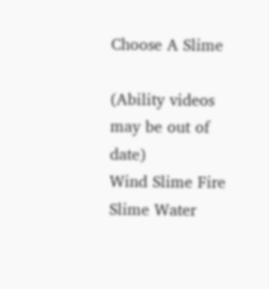Choose A Slime

(Ability videos may be out of date)
Wind Slime Fire Slime Water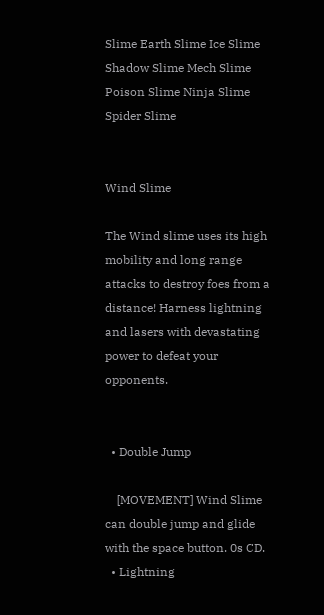Slime Earth Slime Ice Slime Shadow Slime Mech Slime Poison Slime Ninja Slime Spider Slime


Wind Slime

The Wind slime uses its high mobility and long range attacks to destroy foes from a distance! Harness lightning and lasers with devastating power to defeat your opponents.


  • Double Jump

    [MOVEMENT] Wind Slime can double jump and glide with the space button. 0s CD.
  • Lightning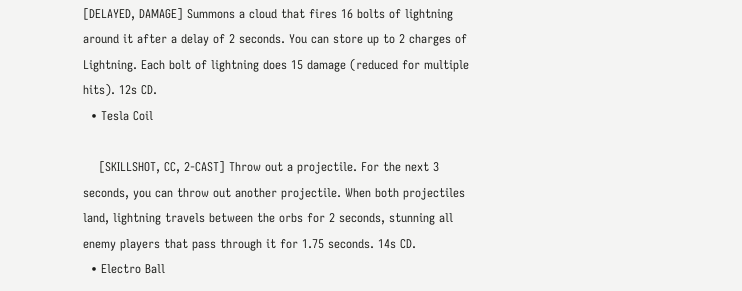[DELAYED, DAMAGE] Summons a cloud that fires 16 bolts of lightning around it after a delay of 2 seconds. You can store up to 2 charges of Lightning. Each bolt of lightning does 15 damage (reduced for multiple hits). 12s CD.
  • Tesla Coil

    [SKILLSHOT, CC, 2-CAST] Throw out a projectile. For the next 3 seconds, you can throw out another projectile. When both projectiles land, lightning travels between the orbs for 2 seconds, stunning all enemy players that pass through it for 1.75 seconds. 14s CD.
  • Electro Ball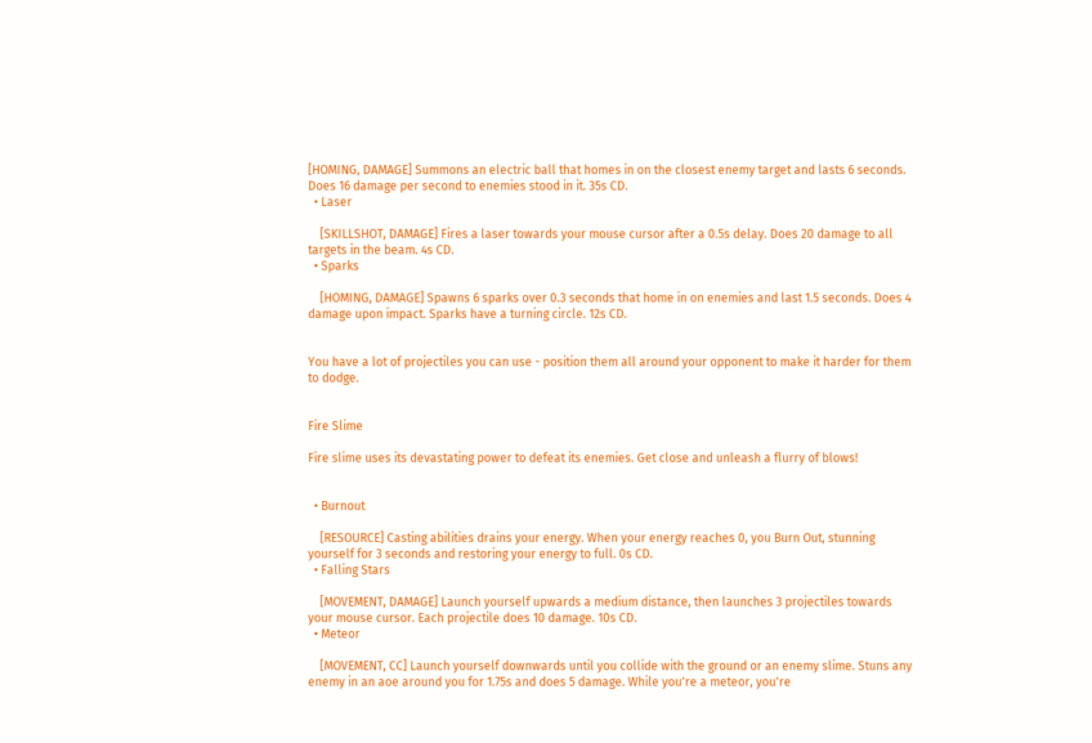[HOMING, DAMAGE] Summons an electric ball that homes in on the closest enemy target and lasts 6 seconds. Does 16 damage per second to enemies stood in it. 35s CD.
  • Laser

    [SKILLSHOT, DAMAGE] Fires a laser towards your mouse cursor after a 0.5s delay. Does 20 damage to all targets in the beam. 4s CD.
  • Sparks

    [HOMING, DAMAGE] Spawns 6 sparks over 0.3 seconds that home in on enemies and last 1.5 seconds. Does 4 damage upon impact. Sparks have a turning circle. 12s CD.


You have a lot of projectiles you can use - position them all around your opponent to make it harder for them to dodge.


Fire Slime

Fire slime uses its devastating power to defeat its enemies. Get close and unleash a flurry of blows!


  • Burnout

    [RESOURCE] Casting abilities drains your energy. When your energy reaches 0, you Burn Out, stunning yourself for 3 seconds and restoring your energy to full. 0s CD.
  • Falling Stars

    [MOVEMENT, DAMAGE] Launch yourself upwards a medium distance, then launches 3 projectiles towards your mouse cursor. Each projectile does 10 damage. 10s CD.
  • Meteor

    [MOVEMENT, CC] Launch yourself downwards until you collide with the ground or an enemy slime. Stuns any enemy in an aoe around you for 1.75s and does 5 damage. While you're a meteor, you're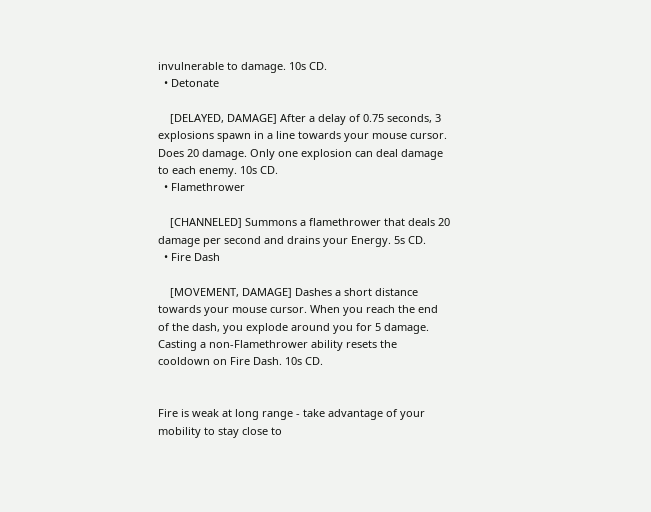invulnerable to damage. 10s CD.
  • Detonate

    [DELAYED, DAMAGE] After a delay of 0.75 seconds, 3 explosions spawn in a line towards your mouse cursor. Does 20 damage. Only one explosion can deal damage to each enemy. 10s CD.
  • Flamethrower

    [CHANNELED] Summons a flamethrower that deals 20 damage per second and drains your Energy. 5s CD.
  • Fire Dash

    [MOVEMENT, DAMAGE] Dashes a short distance towards your mouse cursor. When you reach the end of the dash, you explode around you for 5 damage. Casting a non-Flamethrower ability resets the cooldown on Fire Dash. 10s CD.


Fire is weak at long range - take advantage of your mobility to stay close to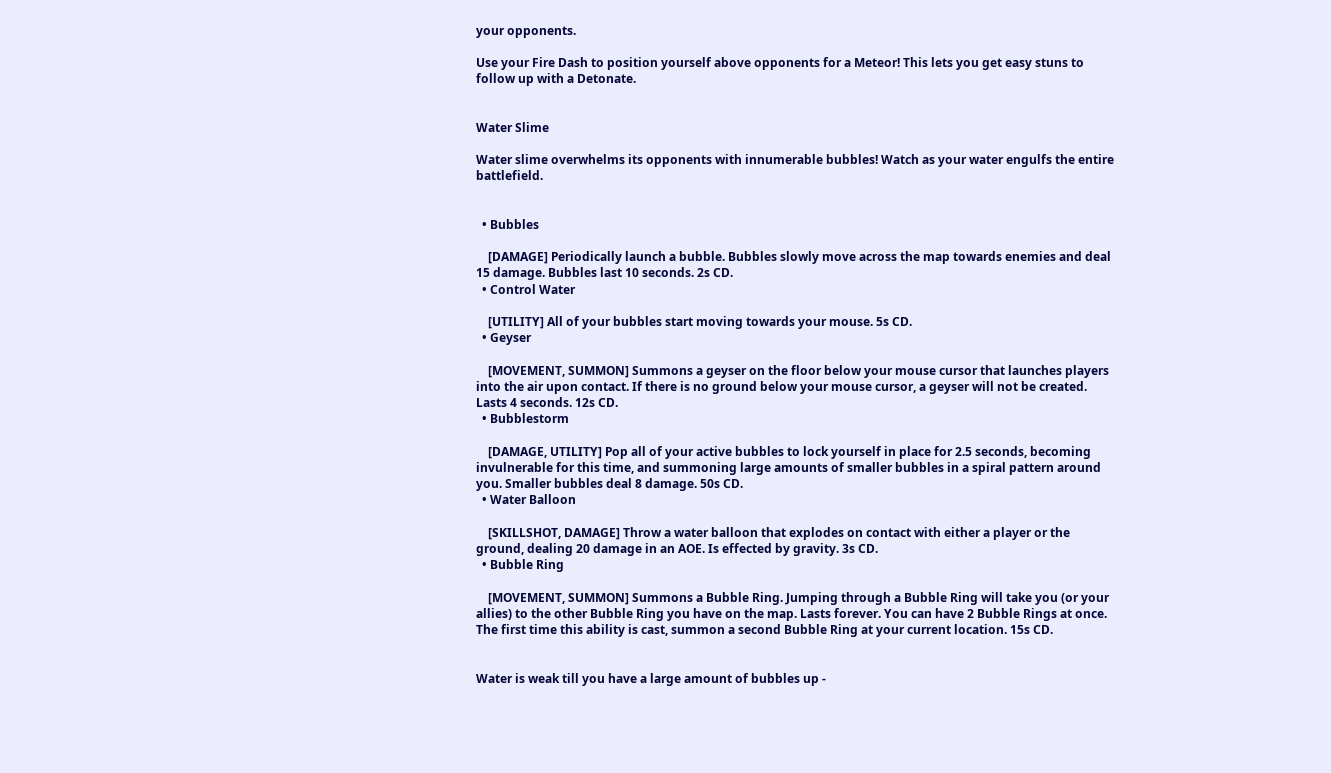your opponents.

Use your Fire Dash to position yourself above opponents for a Meteor! This lets you get easy stuns to follow up with a Detonate.


Water Slime

Water slime overwhelms its opponents with innumerable bubbles! Watch as your water engulfs the entire battlefield.


  • Bubbles

    [DAMAGE] Periodically launch a bubble. Bubbles slowly move across the map towards enemies and deal 15 damage. Bubbles last 10 seconds. 2s CD.
  • Control Water

    [UTILITY] All of your bubbles start moving towards your mouse. 5s CD.
  • Geyser

    [MOVEMENT, SUMMON] Summons a geyser on the floor below your mouse cursor that launches players into the air upon contact. If there is no ground below your mouse cursor, a geyser will not be created. Lasts 4 seconds. 12s CD.
  • Bubblestorm

    [DAMAGE, UTILITY] Pop all of your active bubbles to lock yourself in place for 2.5 seconds, becoming invulnerable for this time, and summoning large amounts of smaller bubbles in a spiral pattern around you. Smaller bubbles deal 8 damage. 50s CD.
  • Water Balloon

    [SKILLSHOT, DAMAGE] Throw a water balloon that explodes on contact with either a player or the ground, dealing 20 damage in an AOE. Is effected by gravity. 3s CD.
  • Bubble Ring

    [MOVEMENT, SUMMON] Summons a Bubble Ring. Jumping through a Bubble Ring will take you (or your allies) to the other Bubble Ring you have on the map. Lasts forever. You can have 2 Bubble Rings at once. The first time this ability is cast, summon a second Bubble Ring at your current location. 15s CD.


Water is weak till you have a large amount of bubbles up -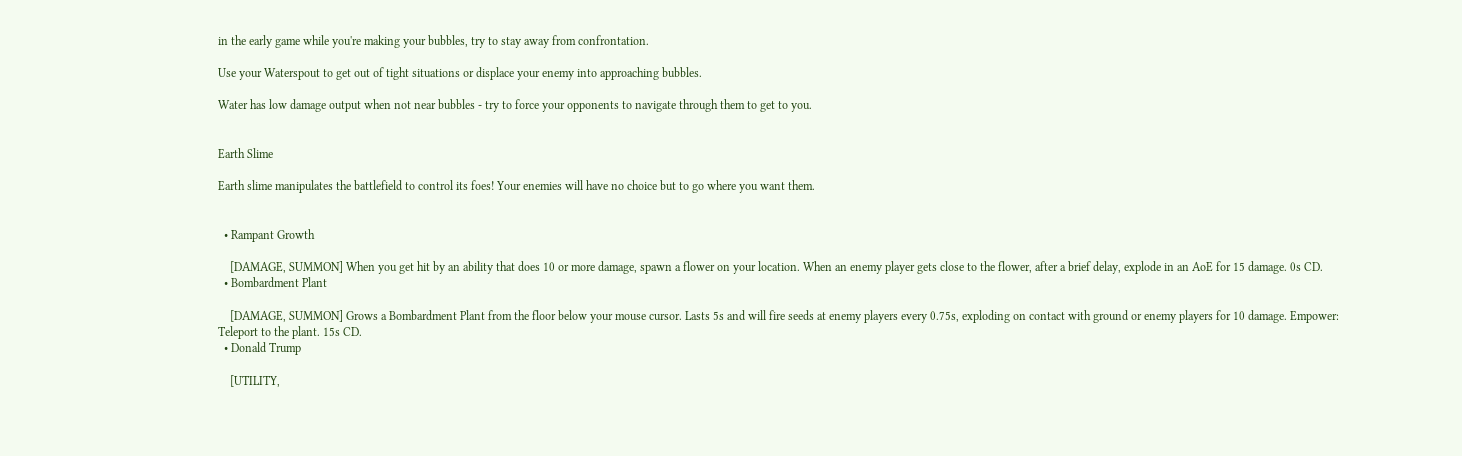in the early game while you're making your bubbles, try to stay away from confrontation.

Use your Waterspout to get out of tight situations or displace your enemy into approaching bubbles.

Water has low damage output when not near bubbles - try to force your opponents to navigate through them to get to you.


Earth Slime

Earth slime manipulates the battlefield to control its foes! Your enemies will have no choice but to go where you want them.


  • Rampant Growth

    [DAMAGE, SUMMON] When you get hit by an ability that does 10 or more damage, spawn a flower on your location. When an enemy player gets close to the flower, after a brief delay, explode in an AoE for 15 damage. 0s CD.
  • Bombardment Plant

    [DAMAGE, SUMMON] Grows a Bombardment Plant from the floor below your mouse cursor. Lasts 5s and will fire seeds at enemy players every 0.75s, exploding on contact with ground or enemy players for 10 damage. Empower: Teleport to the plant. 15s CD.
  • Donald Trump

    [UTILITY,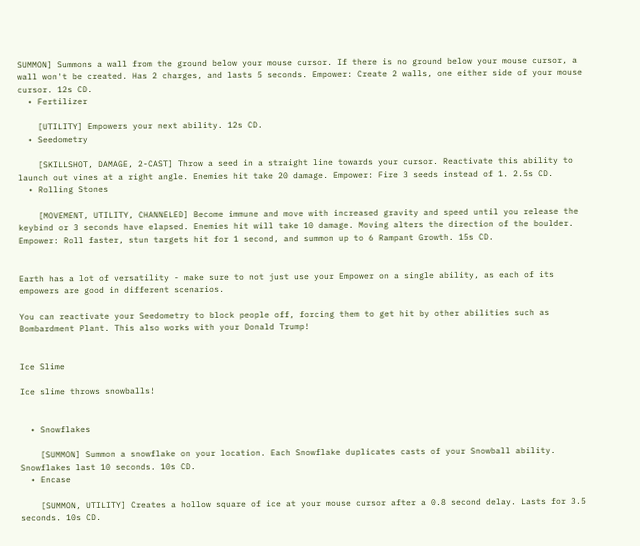SUMMON] Summons a wall from the ground below your mouse cursor. If there is no ground below your mouse cursor, a wall won't be created. Has 2 charges, and lasts 5 seconds. Empower: Create 2 walls, one either side of your mouse cursor. 12s CD.
  • Fertilizer

    [UTILITY] Empowers your next ability. 12s CD.
  • Seedometry

    [SKILLSHOT, DAMAGE, 2-CAST] Throw a seed in a straight line towards your cursor. Reactivate this ability to launch out vines at a right angle. Enemies hit take 20 damage. Empower: Fire 3 seeds instead of 1. 2.5s CD.
  • Rolling Stones

    [MOVEMENT, UTILITY, CHANNELED] Become immune and move with increased gravity and speed until you release the keybind or 3 seconds have elapsed. Enemies hit will take 10 damage. Moving alters the direction of the boulder. Empower: Roll faster, stun targets hit for 1 second, and summon up to 6 Rampant Growth. 15s CD.


Earth has a lot of versatility - make sure to not just use your Empower on a single ability, as each of its empowers are good in different scenarios.

You can reactivate your Seedometry to block people off, forcing them to get hit by other abilities such as Bombardment Plant. This also works with your Donald Trump!


Ice Slime

Ice slime throws snowballs!


  • Snowflakes

    [SUMMON] Summon a snowflake on your location. Each Snowflake duplicates casts of your Snowball ability. Snowflakes last 10 seconds. 10s CD.
  • Encase

    [SUMMON, UTILITY] Creates a hollow square of ice at your mouse cursor after a 0.8 second delay. Lasts for 3.5 seconds. 10s CD.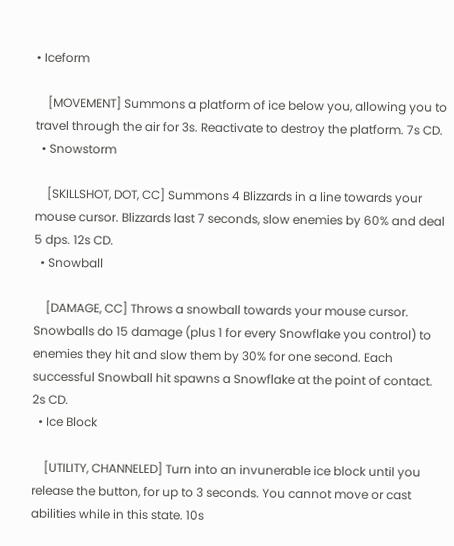• Iceform

    [MOVEMENT] Summons a platform of ice below you, allowing you to travel through the air for 3s. Reactivate to destroy the platform. 7s CD.
  • Snowstorm

    [SKILLSHOT, DOT, CC] Summons 4 Blizzards in a line towards your mouse cursor. Blizzards last 7 seconds, slow enemies by 60% and deal 5 dps. 12s CD.
  • Snowball

    [DAMAGE, CC] Throws a snowball towards your mouse cursor. Snowballs do 15 damage (plus 1 for every Snowflake you control) to enemies they hit and slow them by 30% for one second. Each successful Snowball hit spawns a Snowflake at the point of contact. 2s CD.
  • Ice Block

    [UTILITY, CHANNELED] Turn into an invunerable ice block until you release the button, for up to 3 seconds. You cannot move or cast abilities while in this state. 10s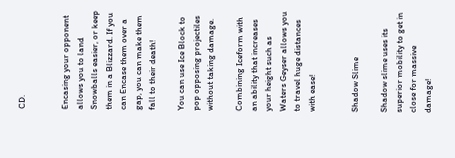CD.


Encasing your opponent allows you to land Snowballs easier, or keep them in a Blizzard. If you can Encase them over a gap, you can make them fall to their death!

You can use Ice Block to pop opposing projectiles without taking damage.

Combining Iceform with an ability that increases your height such as Waters Geyser allows you to travel huge distances with ease!


Shadow Slime

Shadow slime uses its superior mobility to get in close for massive damage!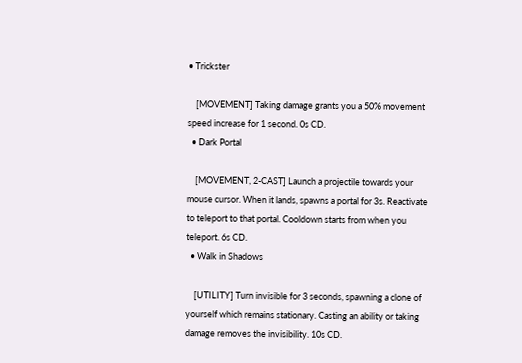• Trickster

    [MOVEMENT] Taking damage grants you a 50% movement speed increase for 1 second. 0s CD.
  • Dark Portal

    [MOVEMENT, 2-CAST] Launch a projectile towards your mouse cursor. When it lands, spawns a portal for 3s. Reactivate to teleport to that portal. Cooldown starts from when you teleport. 6s CD.
  • Walk in Shadows

    [UTILITY] Turn invisible for 3 seconds, spawning a clone of yourself which remains stationary. Casting an ability or taking damage removes the invisibility. 10s CD.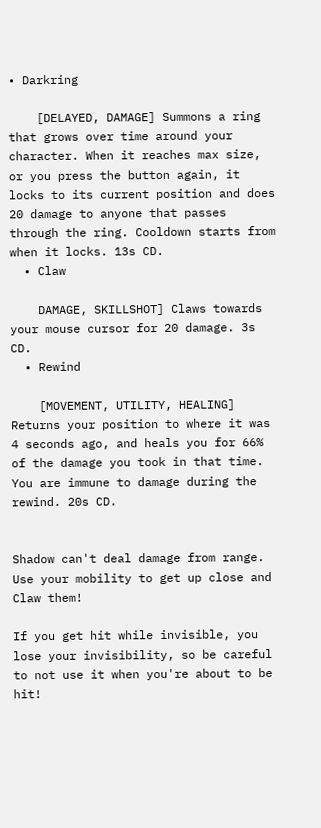• Darkring

    [DELAYED, DAMAGE] Summons a ring that grows over time around your character. When it reaches max size, or you press the button again, it locks to its current position and does 20 damage to anyone that passes through the ring. Cooldown starts from when it locks. 13s CD.
  • Claw

    DAMAGE, SKILLSHOT] Claws towards your mouse cursor for 20 damage. 3s CD.
  • Rewind

    [MOVEMENT, UTILITY, HEALING] Returns your position to where it was 4 seconds ago, and heals you for 66% of the damage you took in that time. You are immune to damage during the rewind. 20s CD.


Shadow can't deal damage from range. Use your mobility to get up close and Claw them!

If you get hit while invisible, you lose your invisibility, so be careful to not use it when you're about to be hit!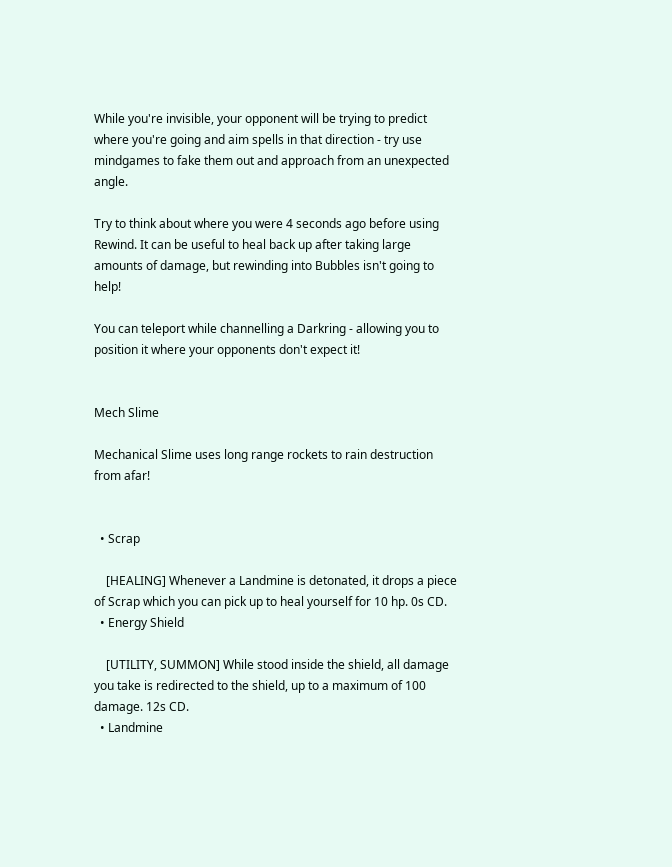While you're invisible, your opponent will be trying to predict where you're going and aim spells in that direction - try use mindgames to fake them out and approach from an unexpected angle.

Try to think about where you were 4 seconds ago before using Rewind. It can be useful to heal back up after taking large amounts of damage, but rewinding into Bubbles isn't going to help!

You can teleport while channelling a Darkring - allowing you to position it where your opponents don't expect it!


Mech Slime

Mechanical Slime uses long range rockets to rain destruction from afar!


  • Scrap

    [HEALING] Whenever a Landmine is detonated, it drops a piece of Scrap which you can pick up to heal yourself for 10 hp. 0s CD.
  • Energy Shield

    [UTILITY, SUMMON] While stood inside the shield, all damage you take is redirected to the shield, up to a maximum of 100 damage. 12s CD.
  • Landmine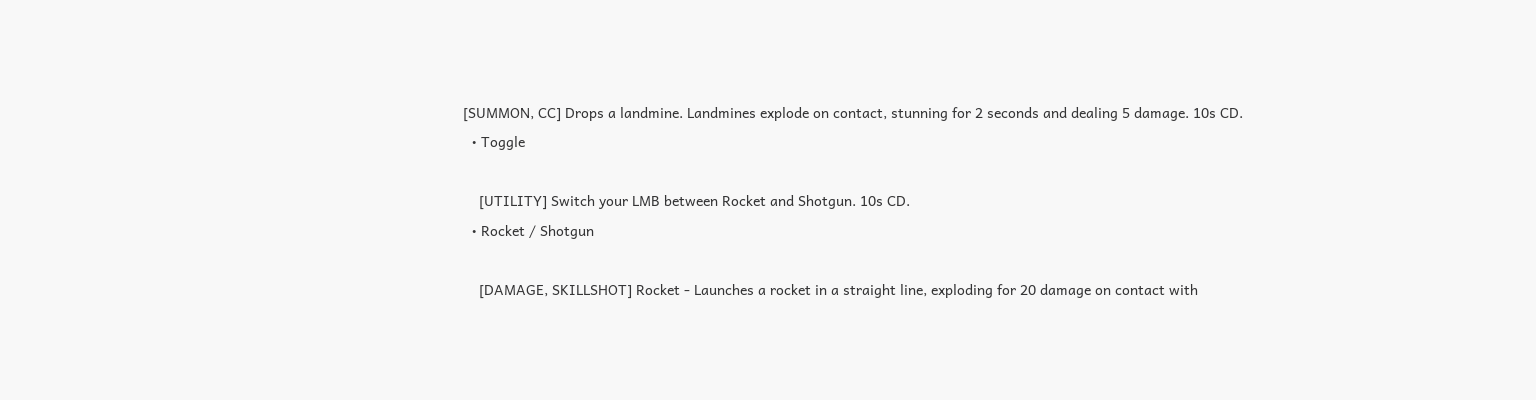[SUMMON, CC] Drops a landmine. Landmines explode on contact, stunning for 2 seconds and dealing 5 damage. 10s CD.
  • Toggle

    [UTILITY] Switch your LMB between Rocket and Shotgun. 10s CD.
  • Rocket / Shotgun

    [DAMAGE, SKILLSHOT] Rocket - Launches a rocket in a straight line, exploding for 20 damage on contact with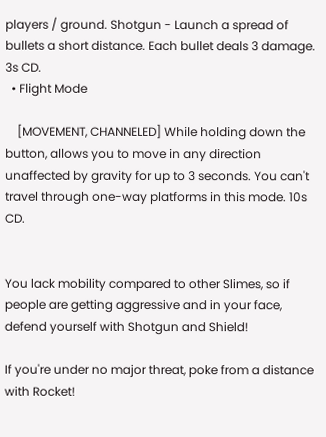players / ground. Shotgun - Launch a spread of bullets a short distance. Each bullet deals 3 damage. 3s CD.
  • Flight Mode

    [MOVEMENT, CHANNELED] While holding down the button, allows you to move in any direction unaffected by gravity for up to 3 seconds. You can't travel through one-way platforms in this mode. 10s CD.


You lack mobility compared to other Slimes, so if people are getting aggressive and in your face, defend yourself with Shotgun and Shield!

If you're under no major threat, poke from a distance with Rocket!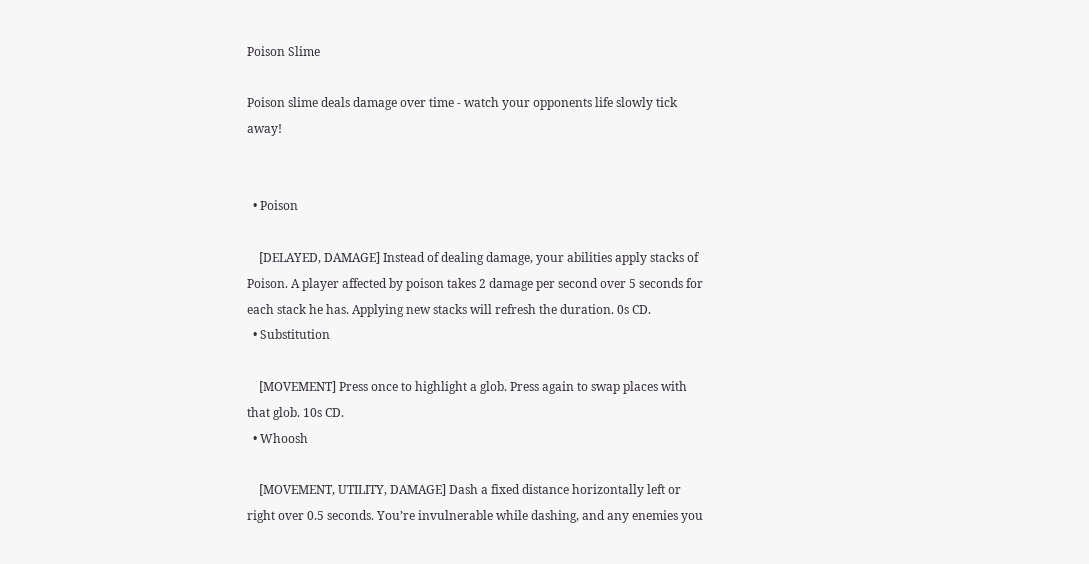Poison Slime

Poison slime deals damage over time - watch your opponents life slowly tick away!


  • Poison

    [DELAYED, DAMAGE] Instead of dealing damage, your abilities apply stacks of Poison. A player affected by poison takes 2 damage per second over 5 seconds for each stack he has. Applying new stacks will refresh the duration. 0s CD.
  • Substitution

    [MOVEMENT] Press once to highlight a glob. Press again to swap places with that glob. 10s CD.
  • Whoosh

    [MOVEMENT, UTILITY, DAMAGE] Dash a fixed distance horizontally left or right over 0.5 seconds. You’re invulnerable while dashing, and any enemies you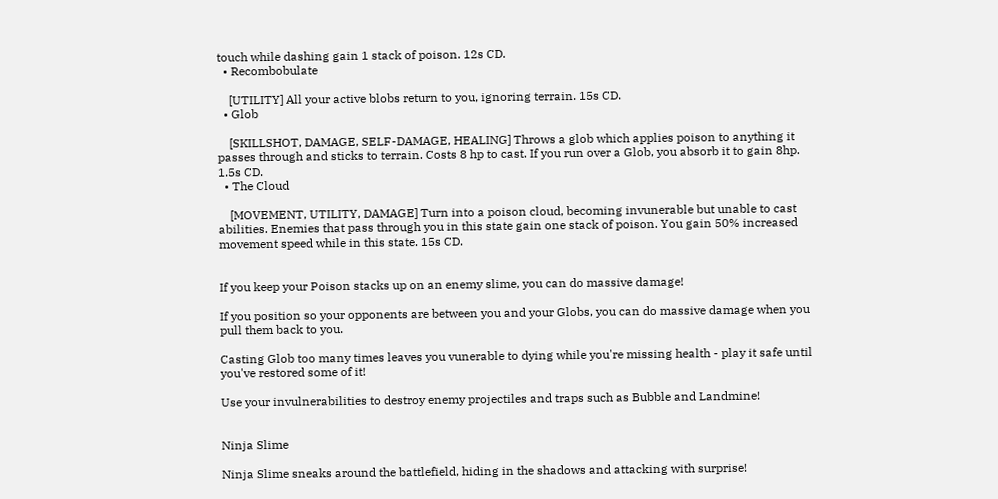touch while dashing gain 1 stack of poison. 12s CD.
  • Recombobulate

    [UTILITY] All your active blobs return to you, ignoring terrain. 15s CD.
  • Glob

    [SKILLSHOT, DAMAGE, SELF-DAMAGE, HEALING] Throws a glob which applies poison to anything it passes through and sticks to terrain. Costs 8 hp to cast. If you run over a Glob, you absorb it to gain 8hp. 1.5s CD.
  • The Cloud

    [MOVEMENT, UTILITY, DAMAGE] Turn into a poison cloud, becoming invunerable but unable to cast abilities. Enemies that pass through you in this state gain one stack of poison. You gain 50% increased movement speed while in this state. 15s CD.


If you keep your Poison stacks up on an enemy slime, you can do massive damage!

If you position so your opponents are between you and your Globs, you can do massive damage when you pull them back to you.

Casting Glob too many times leaves you vunerable to dying while you're missing health - play it safe until you've restored some of it!

Use your invulnerabilities to destroy enemy projectiles and traps such as Bubble and Landmine!


Ninja Slime

Ninja Slime sneaks around the battlefield, hiding in the shadows and attacking with surprise!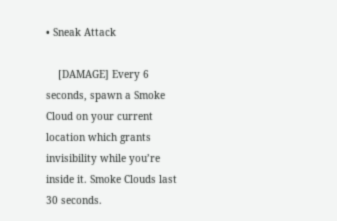• Sneak Attack

    [DAMAGE] Every 6 seconds, spawn a Smoke Cloud on your current location which grants invisibility while you’re inside it. Smoke Clouds last 30 seconds.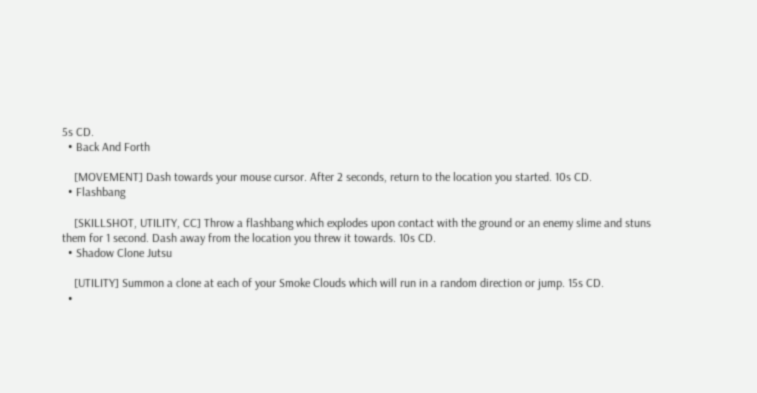5s CD.
  • Back And Forth

    [MOVEMENT] Dash towards your mouse cursor. After 2 seconds, return to the location you started. 10s CD.
  • Flashbang

    [SKILLSHOT, UTILITY, CC] Throw a flashbang which explodes upon contact with the ground or an enemy slime and stuns them for 1 second. Dash away from the location you threw it towards. 10s CD.
  • Shadow Clone Jutsu

    [UTILITY] Summon a clone at each of your Smoke Clouds which will run in a random direction or jump. 15s CD.
  •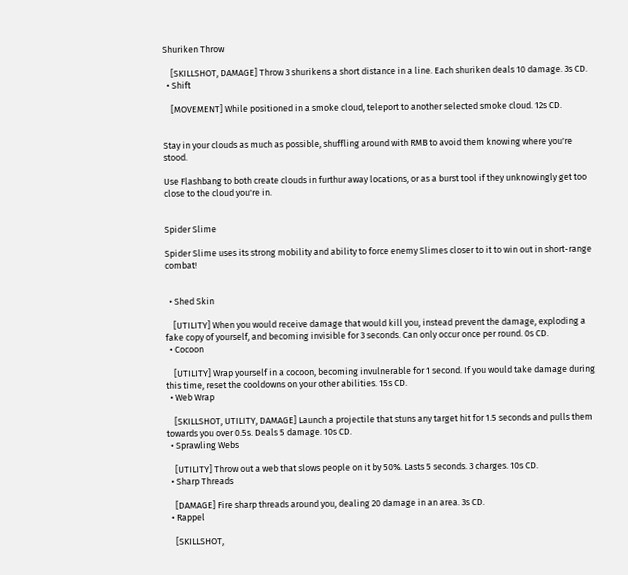Shuriken Throw

    [SKILLSHOT, DAMAGE] Throw 3 shurikens a short distance in a line. Each shuriken deals 10 damage. 3s CD.
  • Shift

    [MOVEMENT] While positioned in a smoke cloud, teleport to another selected smoke cloud. 12s CD.


Stay in your clouds as much as possible, shuffling around with RMB to avoid them knowing where you're stood.

Use Flashbang to both create clouds in furthur away locations, or as a burst tool if they unknowingly get too close to the cloud you're in.


Spider Slime

Spider Slime uses its strong mobility and ability to force enemy Slimes closer to it to win out in short-range combat!


  • Shed Skin

    [UTILITY] When you would receive damage that would kill you, instead prevent the damage, exploding a fake copy of yourself, and becoming invisible for 3 seconds. Can only occur once per round. 0s CD.
  • Cocoon

    [UTILITY] Wrap yourself in a cocoon, becoming invulnerable for 1 second. If you would take damage during this time, reset the cooldowns on your other abilities. 15s CD.
  • Web Wrap

    [SKILLSHOT, UTILITY, DAMAGE] Launch a projectile that stuns any target hit for 1.5 seconds and pulls them towards you over 0.5s. Deals 5 damage. 10s CD.
  • Sprawling Webs

    [UTILITY] Throw out a web that slows people on it by 50%. Lasts 5 seconds. 3 charges. 10s CD.
  • Sharp Threads

    [DAMAGE] Fire sharp threads around you, dealing 20 damage in an area. 3s CD.
  • Rappel

    [SKILLSHOT,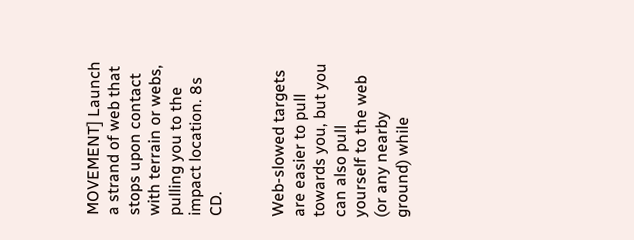MOVEMENT] Launch a strand of web that stops upon contact with terrain or webs, pulling you to the impact location. 8s CD.


Web-slowed targets are easier to pull towards you, but you can also pull yourself to the web (or any nearby ground) while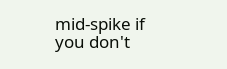mid-spike if you don't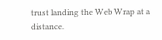trust landing the Web Wrap at a distance.